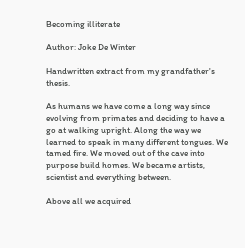Becoming illiterate

Author: Joke De Winter

Handwritten extract from my grandfather's thesis.

As humans we have come a long way since evolving from primates and deciding to have a go at walking upright. Along the way we learned to speak in many different tongues. We tamed fire. We moved out of the cave into purpose build homes. We became artists, scientist and everything between.

Above all we acquired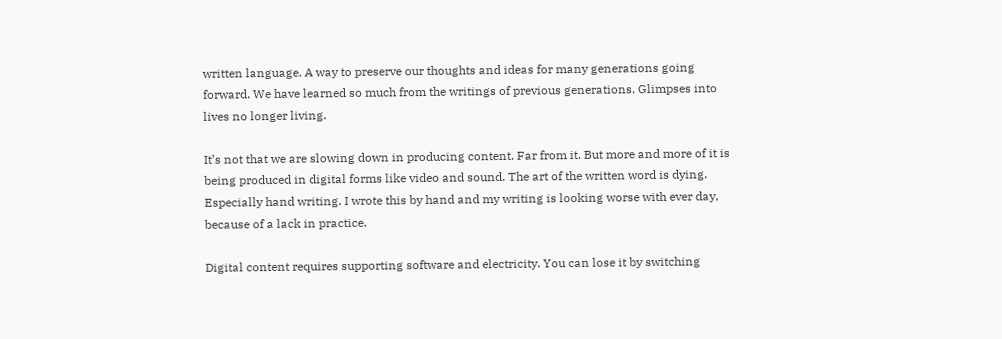written language. A way to preserve our thoughts and ideas for many generations going forward. We have learned so much from the writings of previous generations. Glimpses into lives no longer living.

It’s not that we are slowing down in producing content. Far from it. But more and more of it is being produced in digital forms like video and sound. The art of the written word is dying. Especially hand writing. I wrote this by hand and my writing is looking worse with ever day, because of a lack in practice.

Digital content requires supporting software and electricity. You can lose it by switching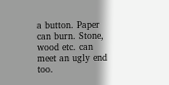a button. Paper can burn. Stone, wood etc. can meet an ugly end too.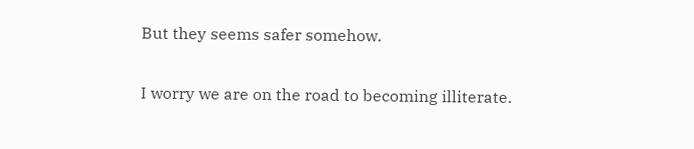But they seems safer somehow.

I worry we are on the road to becoming illiterate.